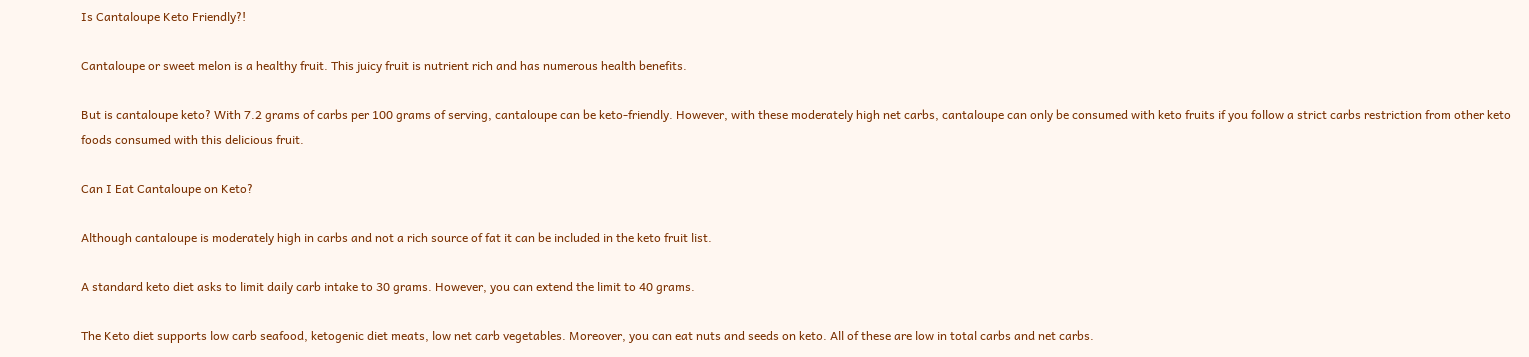Is Cantaloupe Keto Friendly?!

Cantaloupe or sweet melon is a healthy fruit. This juicy fruit is nutrient rich and has numerous health benefits.

But is cantaloupe keto? With 7.2 grams of carbs per 100 grams of serving, cantaloupe can be keto-friendly. However, with these moderately high net carbs, cantaloupe can only be consumed with keto fruits if you follow a strict carbs restriction from other keto foods consumed with this delicious fruit.

Can I Eat Cantaloupe on Keto?

Although cantaloupe is moderately high in carbs and not a rich source of fat it can be included in the keto fruit list.

A standard keto diet asks to limit daily carb intake to 30 grams. However, you can extend the limit to 40 grams.

The Keto diet supports low carb seafood, ketogenic diet meats, low net carb vegetables. Moreover, you can eat nuts and seeds on keto. All of these are low in total carbs and net carbs.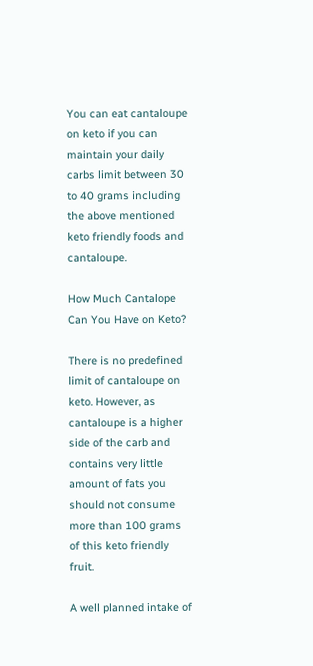You can eat cantaloupe on keto if you can maintain your daily carbs limit between 30 to 40 grams including the above mentioned keto friendly foods and cantaloupe.

How Much Cantalope Can You Have on Keto?

There is no predefined limit of cantaloupe on keto. However, as cantaloupe is a higher side of the carb and contains very little amount of fats you should not consume more than 100 grams of this keto friendly fruit.

A well planned intake of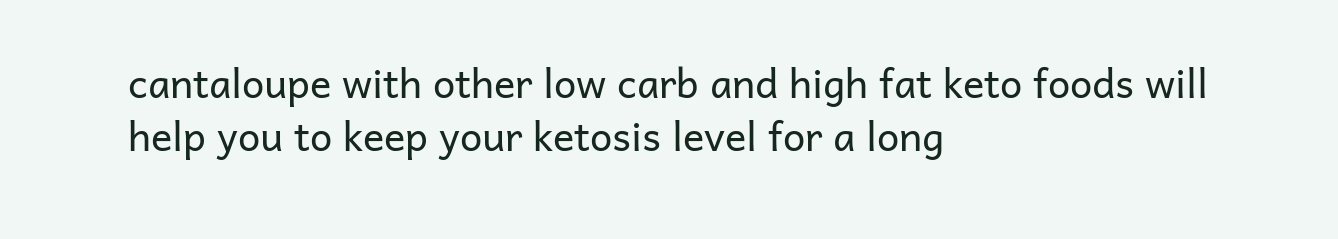cantaloupe with other low carb and high fat keto foods will help you to keep your ketosis level for a long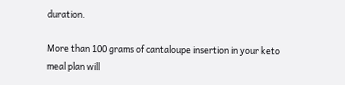duration.

More than 100 grams of cantaloupe insertion in your keto meal plan will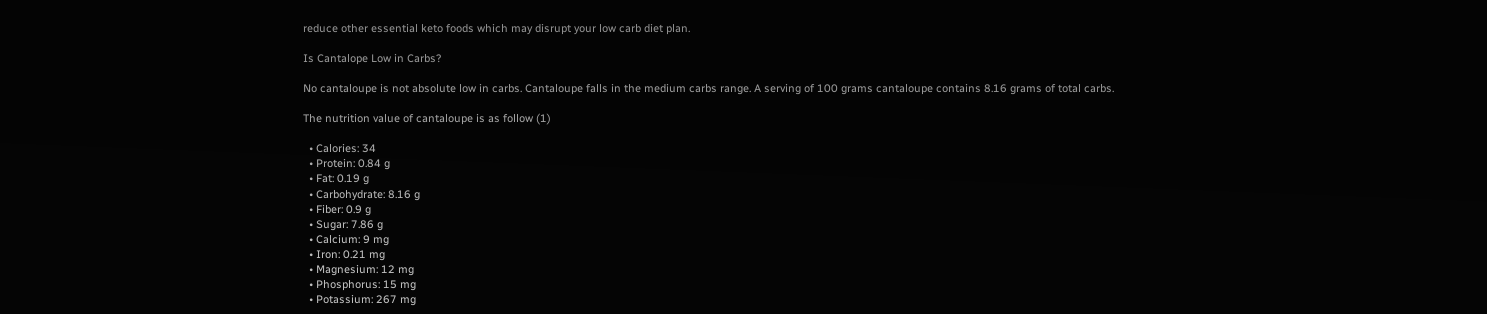reduce other essential keto foods which may disrupt your low carb diet plan.

Is Cantalope Low in Carbs?

No cantaloupe is not absolute low in carbs. Cantaloupe falls in the medium carbs range. A serving of 100 grams cantaloupe contains 8.16 grams of total carbs.

The nutrition value of cantaloupe is as follow (1)

  • Calories: 34
  • Protein: 0.84 g
  • Fat: 0.19 g
  • Carbohydrate: 8.16 g
  • Fiber: 0.9 g
  • Sugar: 7.86 g
  • Calcium: 9 mg
  • Iron: 0.21 mg
  • Magnesium: 12 mg
  • Phosphorus: 15 mg
  • Potassium: 267 mg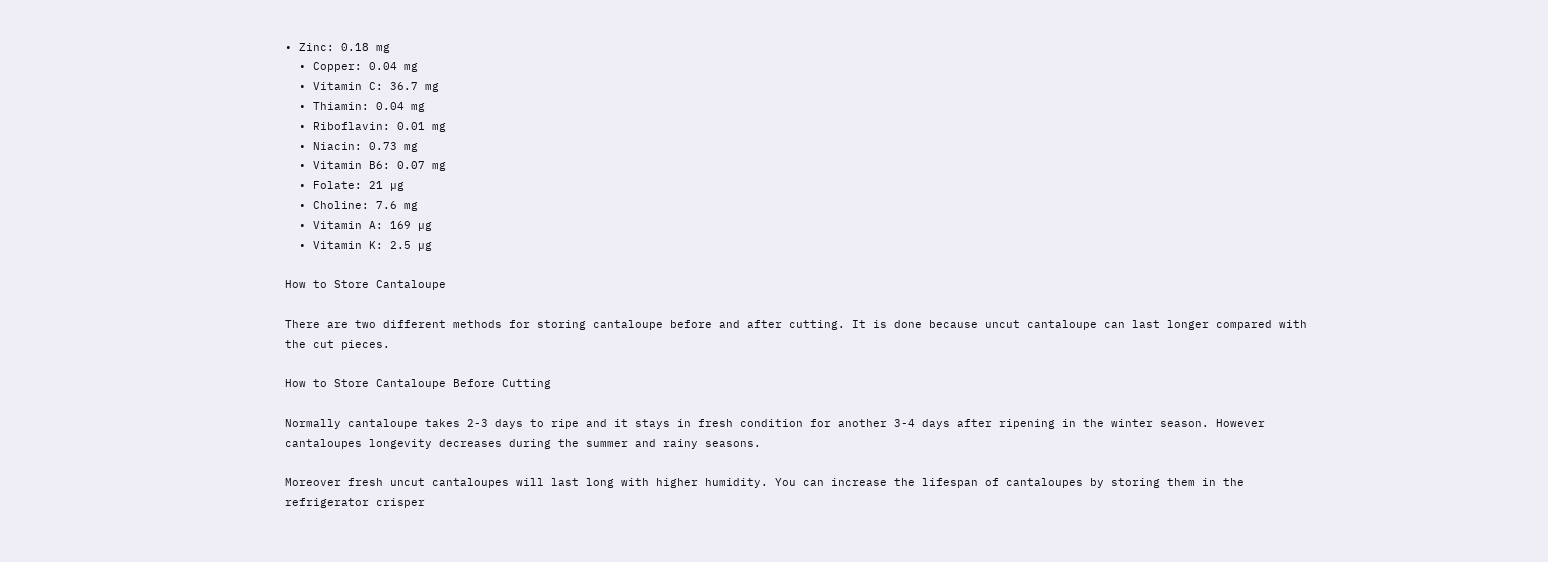• Zinc: 0.18 mg
  • Copper: 0.04 mg
  • Vitamin C: 36.7 mg
  • Thiamin: 0.04 mg
  • Riboflavin: 0.01 mg
  • Niacin: 0.73 mg
  • Vitamin B6: 0.07 mg
  • Folate: 21 µg
  • Choline: 7.6 mg
  • Vitamin A: 169 µg
  • Vitamin K: 2.5 µg

How to Store Cantaloupe

There are two different methods for storing cantaloupe before and after cutting. It is done because uncut cantaloupe can last longer compared with the cut pieces.

How to Store Cantaloupe Before Cutting

Normally cantaloupe takes 2-3 days to ripe and it stays in fresh condition for another 3-4 days after ripening in the winter season. However cantaloupes longevity decreases during the summer and rainy seasons.

Moreover fresh uncut cantaloupes will last long with higher humidity. You can increase the lifespan of cantaloupes by storing them in the refrigerator crisper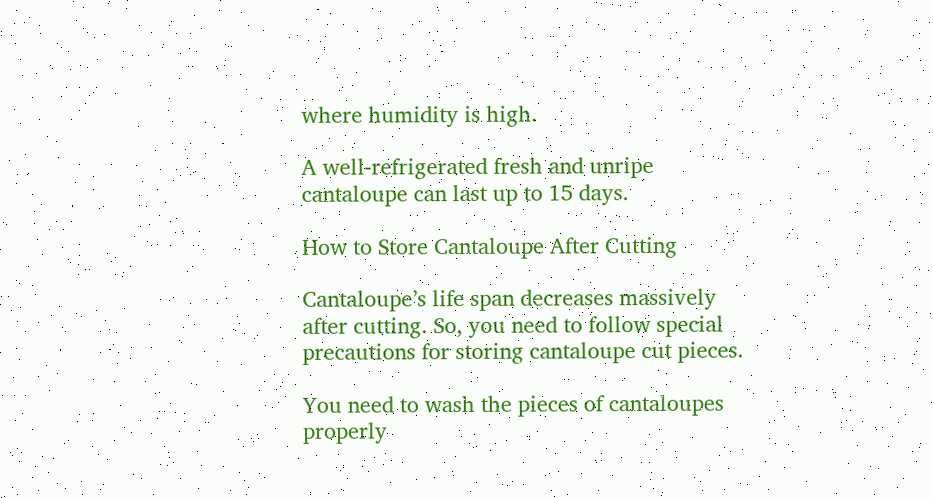where humidity is high.

A well-refrigerated fresh and unripe cantaloupe can last up to 15 days.

How to Store Cantaloupe After Cutting

Cantaloupe’s life span decreases massively after cutting. So, you need to follow special precautions for storing cantaloupe cut pieces.

You need to wash the pieces of cantaloupes properly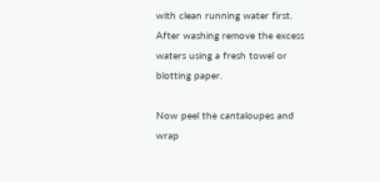with clean running water first. After washing remove the excess waters using a fresh towel or blotting paper.

Now peel the cantaloupes and wrap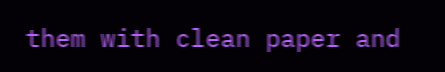them with clean paper and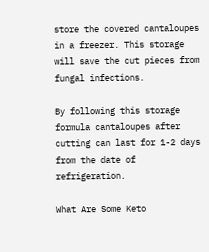store the covered cantaloupes in a freezer. This storage will save the cut pieces from fungal infections.

By following this storage formula cantaloupes after cutting can last for 1-2 days from the date of refrigeration.

What Are Some Keto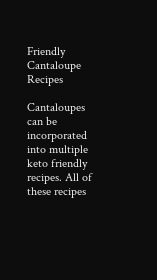Friendly Cantaloupe Recipes

Cantaloupes can be incorporated into multiple keto friendly recipes. All of these recipes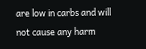are low in carbs and will not cause any harm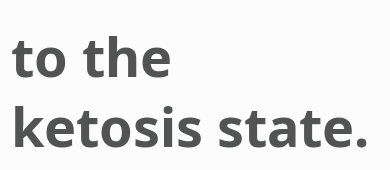to the ketosis state.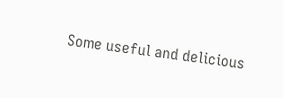Some useful and delicious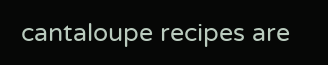cantaloupe recipes are